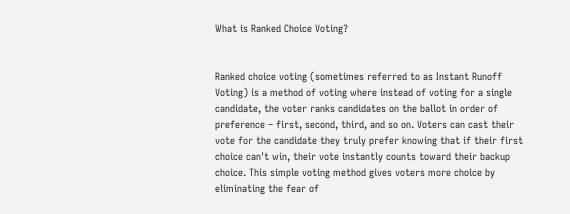What is Ranked Choice Voting?


Ranked choice voting (sometimes referred to as Instant Runoff Voting) is a method of voting where instead of voting for a single candidate, the voter ranks candidates on the ballot in order of preference – first, second, third, and so on. Voters can cast their vote for the candidate they truly prefer knowing that if their first choice can't win, their vote instantly counts toward their backup choice. This simple voting method gives voters more choice by eliminating the fear of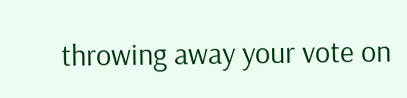throwing away your vote on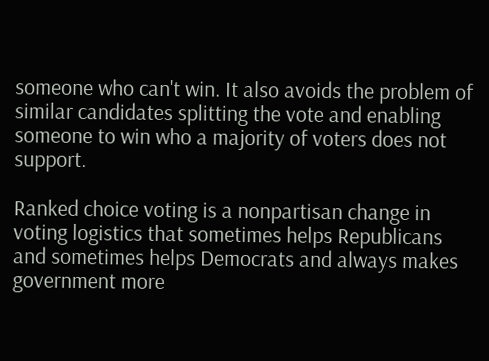someone who can't win. It also avoids the problem of similar candidates splitting the vote and enabling someone to win who a majority of voters does not support.

Ranked choice voting is a nonpartisan change in voting logistics that sometimes helps Republicans and sometimes helps Democrats and always makes government more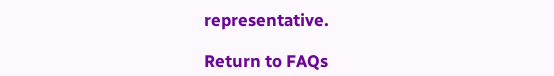representative.

Return to FAQs